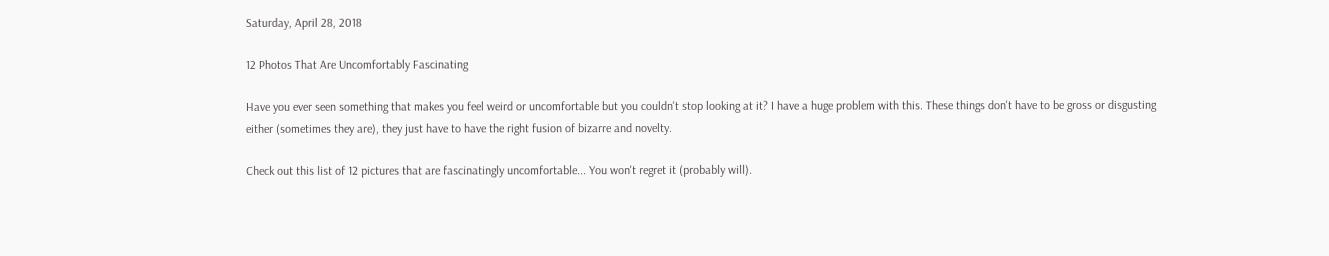Saturday, April 28, 2018

12 Photos That Are Uncomfortably Fascinating

Have you ever seen something that makes you feel weird or uncomfortable but you couldn't stop looking at it? I have a huge problem with this. These things don't have to be gross or disgusting either (sometimes they are), they just have to have the right fusion of bizarre and novelty.

Check out this list of 12 pictures that are fascinatingly uncomfortable... You won't regret it (probably will).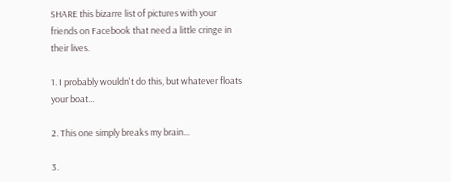SHARE this bizarre list of pictures with your friends on Facebook that need a little cringe in their lives.

1. I probably wouldn't do this, but whatever floats your boat...

2. This one simply breaks my brain...

3.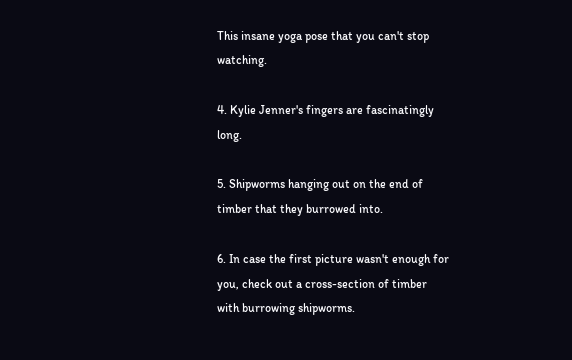This insane yoga pose that you can't stop watching.

4. Kylie Jenner's fingers are fascinatingly long.

5. Shipworms hanging out on the end of timber that they burrowed into.

6. In case the first picture wasn't enough for you, check out a cross-section of timber with burrowing shipworms.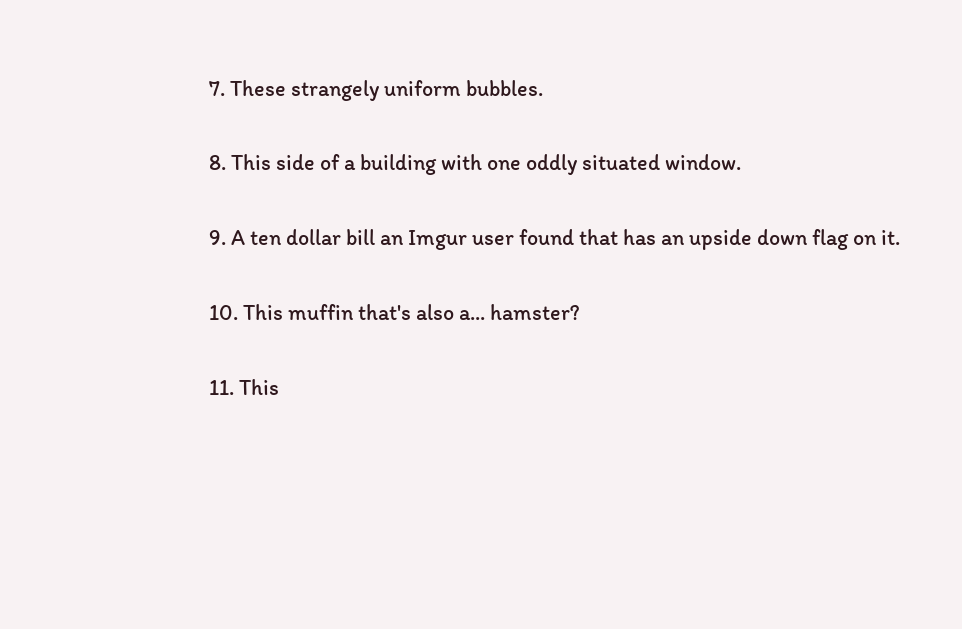7. These strangely uniform bubbles.

8. This side of a building with one oddly situated window.

9. A ten dollar bill an Imgur user found that has an upside down flag on it.

10. This muffin that's also a... hamster?

11. This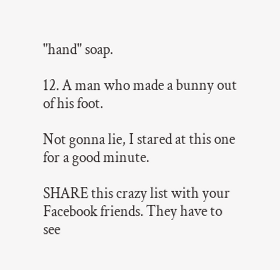"hand" soap.

12. A man who made a bunny out of his foot.

Not gonna lie, I stared at this one for a good minute.

SHARE this crazy list with your Facebook friends. They have to see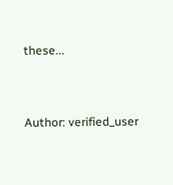these...


Author: verified_user